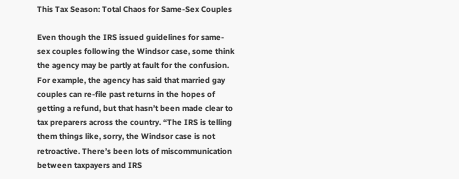This Tax Season: Total Chaos for Same-Sex Couples

Even though the IRS issued guidelines for same-sex couples following the Windsor case, some think the agency may be partly at fault for the confusion. For example, the agency has said that married gay couples can re-file past returns in the hopes of getting a refund, but that hasn’t been made clear to tax preparers across the country. “The IRS is telling them things like, sorry, the Windsor case is not retroactive. There’s been lots of miscommunication between taxpayers and IRS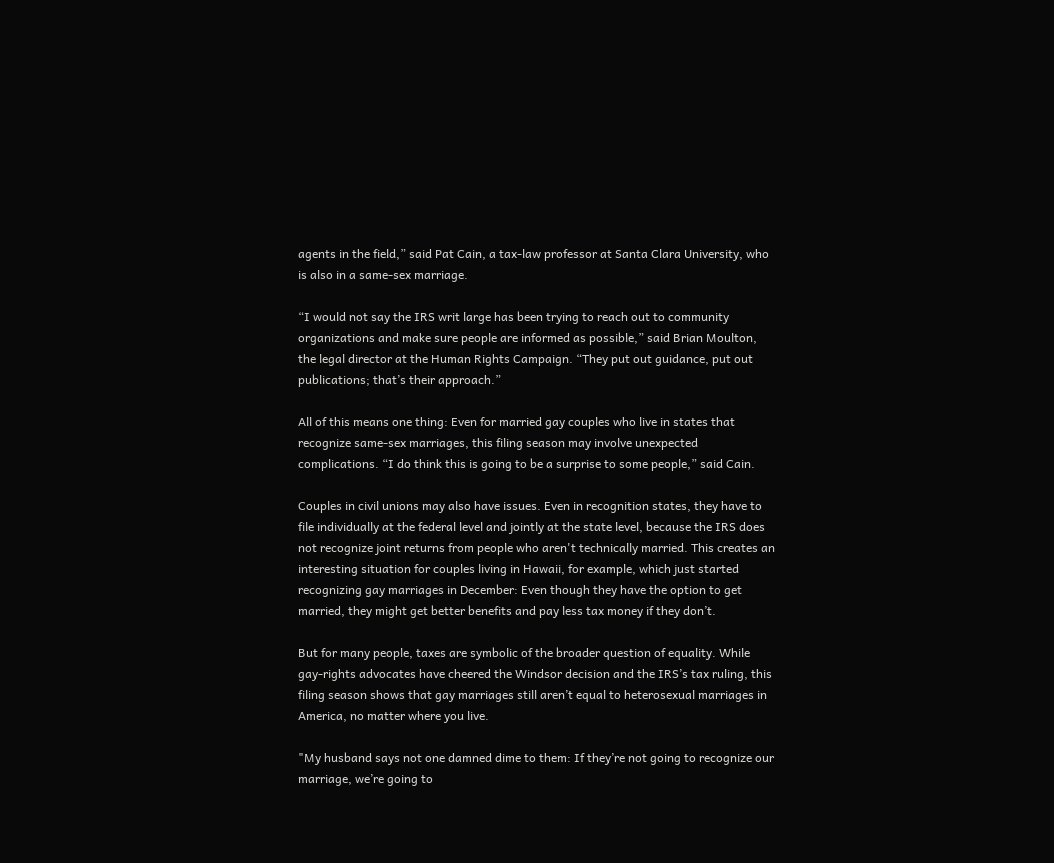agents in the field,” said Pat Cain, a tax-law professor at Santa Clara University, who is also in a same-sex marriage.

“I would not say the IRS writ large has been trying to reach out to community organizations and make sure people are informed as possible,” said Brian Moulton, the legal director at the Human Rights Campaign. “They put out guidance, put out publications; that’s their approach.”

All of this means one thing: Even for married gay couples who live in states that recognize same-sex marriages, this filing season may involve unexpected complications. “I do think this is going to be a surprise to some people,” said Cain.

Couples in civil unions may also have issues. Even in recognition states, they have to file individually at the federal level and jointly at the state level, because the IRS does not recognize joint returns from people who aren't technically married. This creates an interesting situation for couples living in Hawaii, for example, which just started recognizing gay marriages in December: Even though they have the option to get married, they might get better benefits and pay less tax money if they don’t.

But for many people, taxes are symbolic of the broader question of equality. While gay-rights advocates have cheered the Windsor decision and the IRS’s tax ruling, this filing season shows that gay marriages still aren’t equal to heterosexual marriages in America, no matter where you live.

"My husband says not one damned dime to them: If they’re not going to recognize our marriage, we’re going to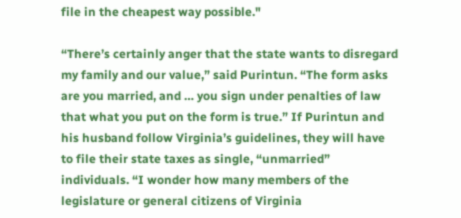file in the cheapest way possible."

“There’s certainly anger that the state wants to disregard my family and our value,” said Purintun. “The form asks are you married, and … you sign under penalties of law that what you put on the form is true.” If Purintun and his husband follow Virginia’s guidelines, they will have to file their state taxes as single, “unmarried” individuals. “I wonder how many members of the legislature or general citizens of Virginia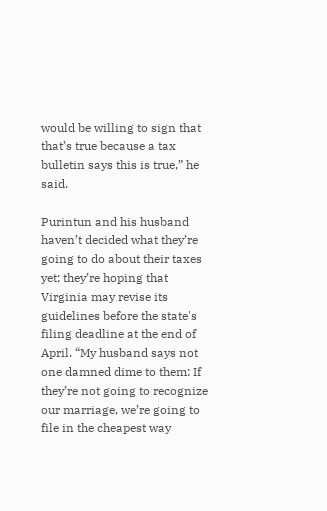would be willing to sign that that’s true because a tax bulletin says this is true,” he said.

Purintun and his husband haven’t decided what they’re going to do about their taxes yet; they’re hoping that Virginia may revise its guidelines before the state's filing deadline at the end of April. “My husband says not one damned dime to them: If they’re not going to recognize our marriage, we’re going to file in the cheapest way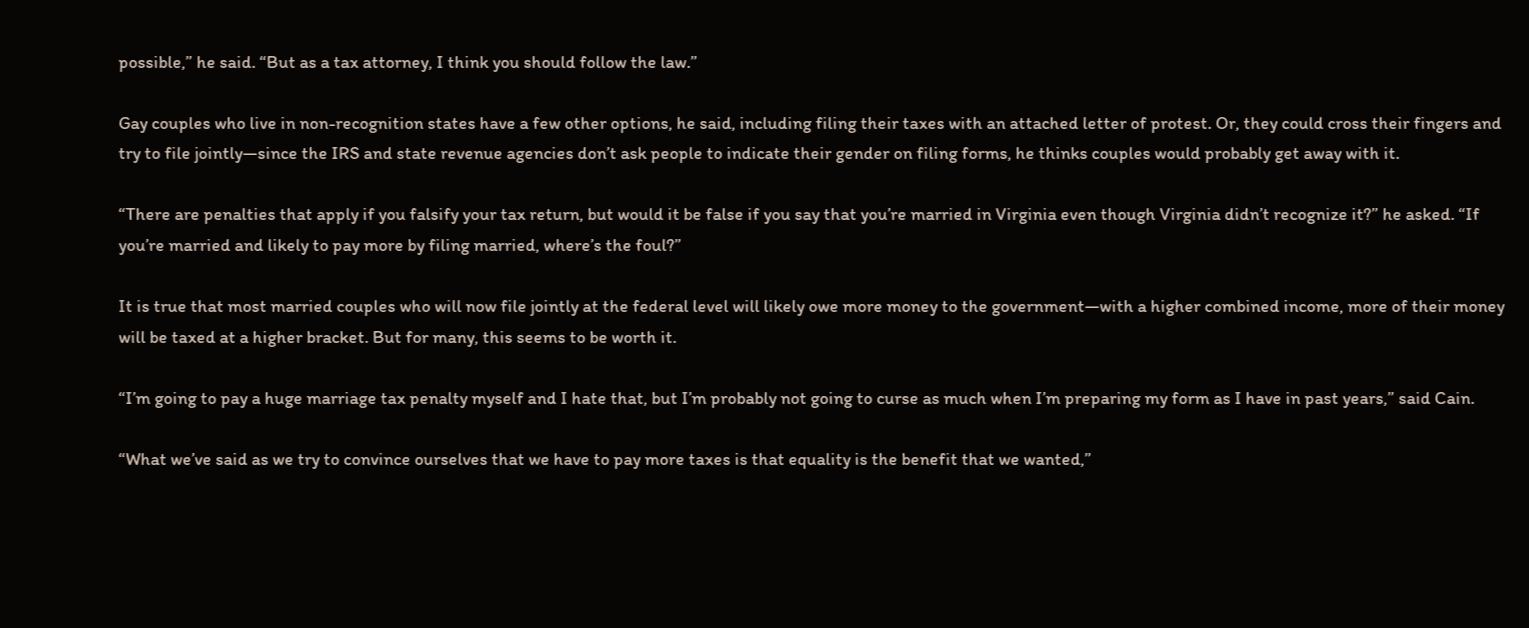possible,” he said. “But as a tax attorney, I think you should follow the law.”

Gay couples who live in non-recognition states have a few other options, he said, including filing their taxes with an attached letter of protest. Or, they could cross their fingers and try to file jointly—since the IRS and state revenue agencies don’t ask people to indicate their gender on filing forms, he thinks couples would probably get away with it.

“There are penalties that apply if you falsify your tax return, but would it be false if you say that you’re married in Virginia even though Virginia didn’t recognize it?” he asked. “If you’re married and likely to pay more by filing married, where’s the foul?”

It is true that most married couples who will now file jointly at the federal level will likely owe more money to the government—with a higher combined income, more of their money will be taxed at a higher bracket. But for many, this seems to be worth it.

“I’m going to pay a huge marriage tax penalty myself and I hate that, but I’m probably not going to curse as much when I’m preparing my form as I have in past years,” said Cain.

“What we’ve said as we try to convince ourselves that we have to pay more taxes is that equality is the benefit that we wanted,”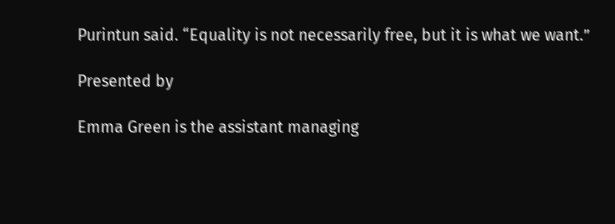Purintun said. “Equality is not necessarily free, but it is what we want.”

Presented by

Emma Green is the assistant managing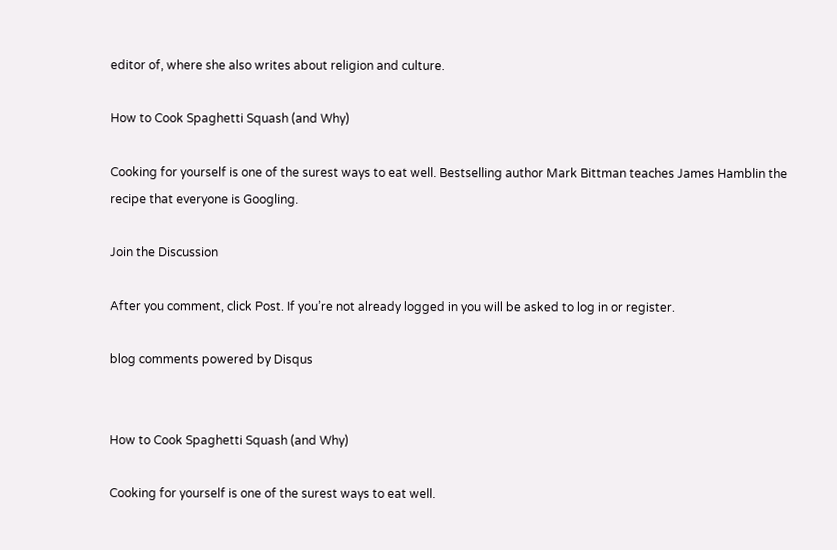editor of, where she also writes about religion and culture.

How to Cook Spaghetti Squash (and Why)

Cooking for yourself is one of the surest ways to eat well. Bestselling author Mark Bittman teaches James Hamblin the recipe that everyone is Googling.

Join the Discussion

After you comment, click Post. If you’re not already logged in you will be asked to log in or register.

blog comments powered by Disqus


How to Cook Spaghetti Squash (and Why)

Cooking for yourself is one of the surest ways to eat well.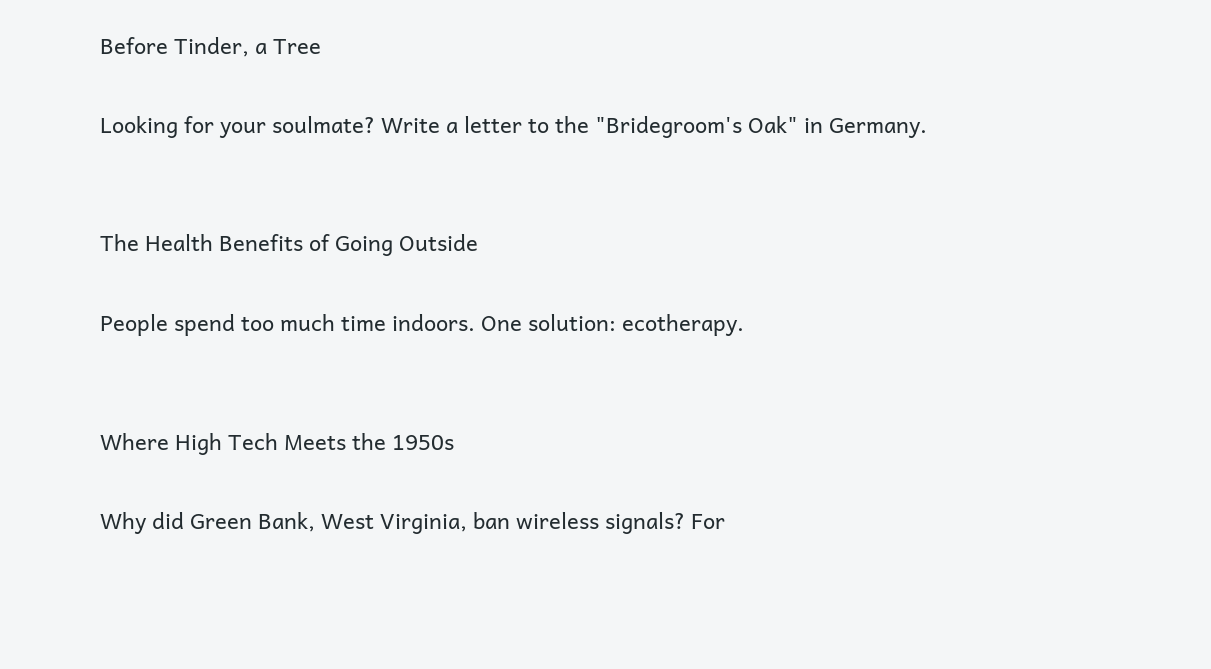Before Tinder, a Tree

Looking for your soulmate? Write a letter to the "Bridegroom's Oak" in Germany.


The Health Benefits of Going Outside

People spend too much time indoors. One solution: ecotherapy.


Where High Tech Meets the 1950s

Why did Green Bank, West Virginia, ban wireless signals? For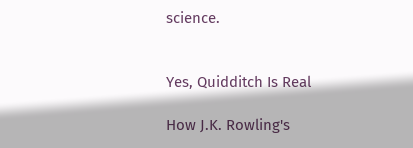science.


Yes, Quidditch Is Real

How J.K. Rowling's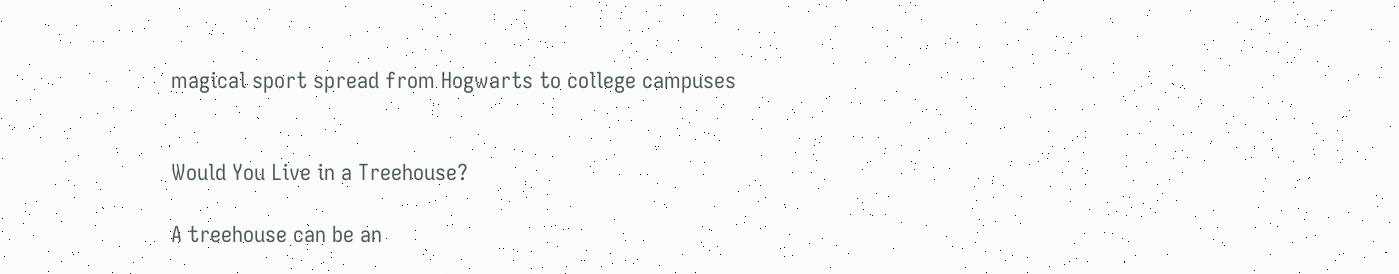magical sport spread from Hogwarts to college campuses


Would You Live in a Treehouse?

A treehouse can be an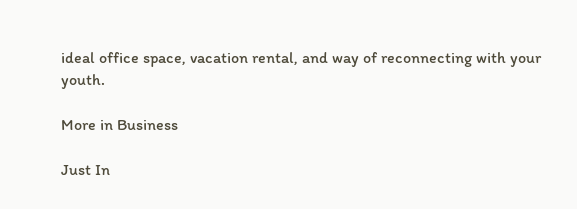ideal office space, vacation rental, and way of reconnecting with your youth.

More in Business

Just In